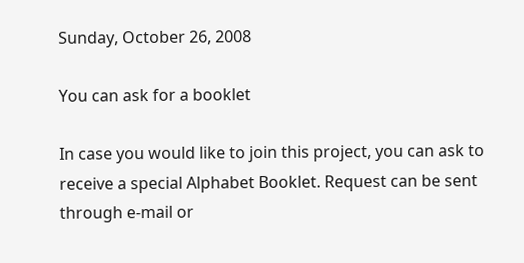Sunday, October 26, 2008

You can ask for a booklet

In case you would like to join this project, you can ask to receive a special Alphabet Booklet. Request can be sent through e-mail or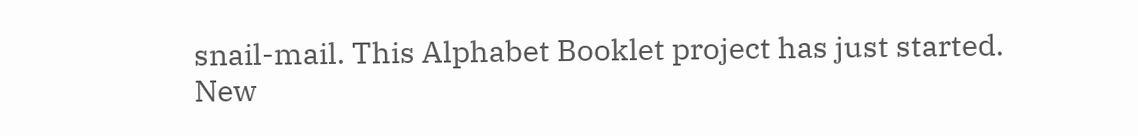snail-mail. This Alphabet Booklet project has just started. New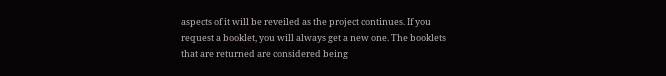aspects of it will be reveiled as the project continues. If you request a booklet, you will always get a new one. The booklets that are returned are considered being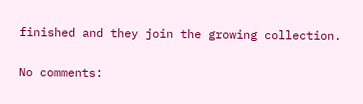finished and they join the growing collection.

No comments: